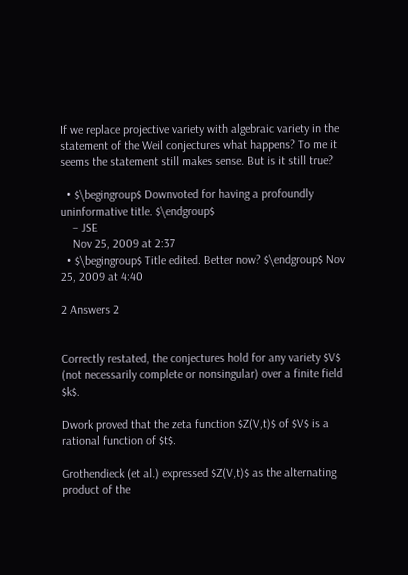If we replace projective variety with algebraic variety in the statement of the Weil conjectures what happens? To me it seems the statement still makes sense. But is it still true?

  • $\begingroup$ Downvoted for having a profoundly uninformative title. $\endgroup$
    – JSE
    Nov 25, 2009 at 2:37
  • $\begingroup$ Title edited. Better now? $\endgroup$ Nov 25, 2009 at 4:40

2 Answers 2


Correctly restated, the conjectures hold for any variety $V$ (not necessarily complete or nonsingular) over a finite field $k$.

Dwork proved that the zeta function $Z(V,t)$ of $V$ is a rational function of $t$.

Grothendieck (et al.) expressed $Z(V,t)$ as the alternating product of the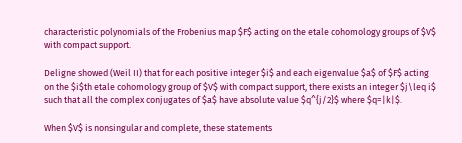characteristic polynomials of the Frobenius map $F$ acting on the etale cohomology groups of $V$ with compact support.

Deligne showed (Weil II) that for each positive integer $i$ and each eigenvalue $a$ of $F$ acting on the $i$th etale cohomology group of $V$ with compact support, there exists an integer $j\leq i$ such that all the complex conjugates of $a$ have absolute value $q^{j/2}$ where $q=|k|$.

When $V$ is nonsingular and complete, these statements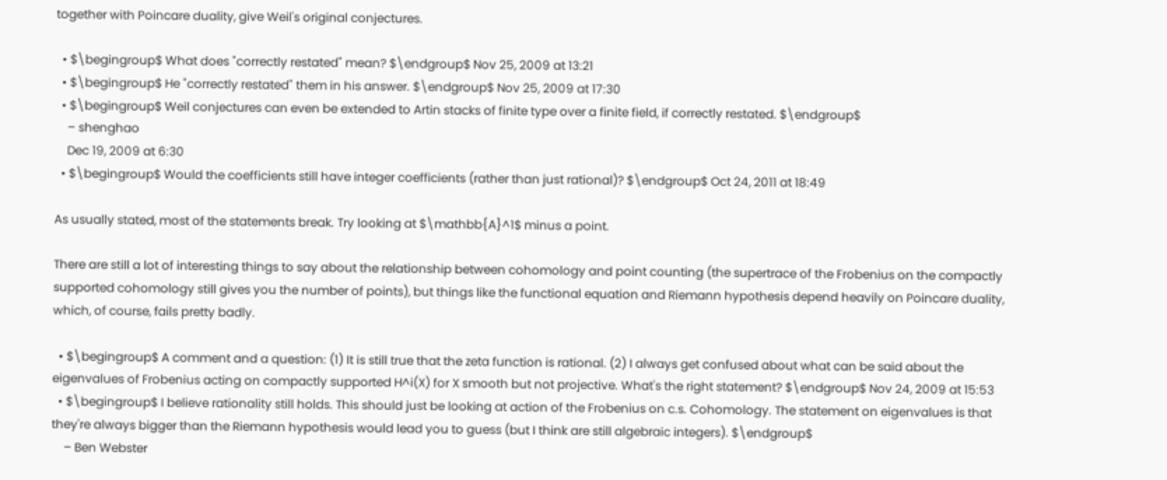together with Poincare duality, give Weil's original conjectures.

  • $\begingroup$ What does "correctly restated" mean? $\endgroup$ Nov 25, 2009 at 13:21
  • $\begingroup$ He "correctly restated" them in his answer. $\endgroup$ Nov 25, 2009 at 17:30
  • $\begingroup$ Weil conjectures can even be extended to Artin stacks of finite type over a finite field, if correctly restated. $\endgroup$
    – shenghao
    Dec 19, 2009 at 6:30
  • $\begingroup$ Would the coefficients still have integer coefficients (rather than just rational)? $\endgroup$ Oct 24, 2011 at 18:49

As usually stated, most of the statements break. Try looking at $\mathbb{A}^1$ minus a point.

There are still a lot of interesting things to say about the relationship between cohomology and point counting (the supertrace of the Frobenius on the compactly supported cohomology still gives you the number of points), but things like the functional equation and Riemann hypothesis depend heavily on Poincare duality, which, of course, fails pretty badly.

  • $\begingroup$ A comment and a question: (1) It is still true that the zeta function is rational. (2) I always get confused about what can be said about the eigenvalues of Frobenius acting on compactly supported H^i(X) for X smooth but not projective. What's the right statement? $\endgroup$ Nov 24, 2009 at 15:53
  • $\begingroup$ I believe rationality still holds. This should just be looking at action of the Frobenius on c.s. Cohomology. The statement on eigenvalues is that they're always bigger than the Riemann hypothesis would lead you to guess (but I think are still algebraic integers). $\endgroup$
    – Ben Webster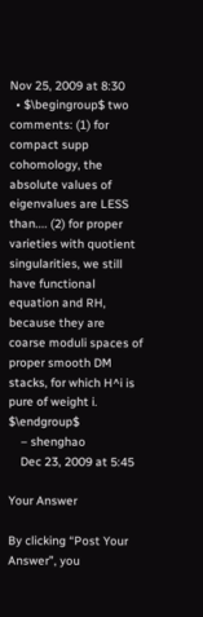Nov 25, 2009 at 8:30
  • $\begingroup$ two comments: (1) for compact supp cohomology, the absolute values of eigenvalues are LESS than.... (2) for proper varieties with quotient singularities, we still have functional equation and RH, because they are coarse moduli spaces of proper smooth DM stacks, for which H^i is pure of weight i. $\endgroup$
    – shenghao
    Dec 23, 2009 at 5:45

Your Answer

By clicking “Post Your Answer”, you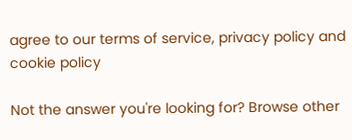agree to our terms of service, privacy policy and cookie policy

Not the answer you're looking for? Browse other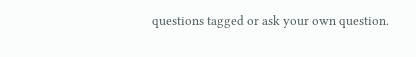questions tagged or ask your own question.